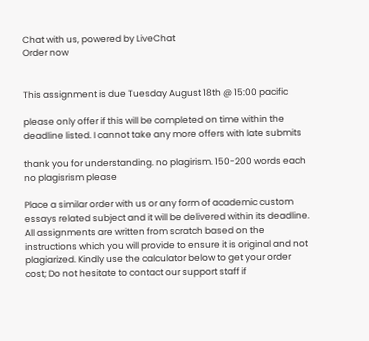Chat with us, powered by LiveChat
Order now


This assignment is due Tuesday August 18th @ 15:00 pacific

please only offer if this will be completed on time within the deadline listed. I cannot take any more offers with late submits

thank you for understanding. no plagirism. 150-200 words each no plagisrism please

Place a similar order with us or any form of academic custom essays related subject and it will be delivered within its deadline. All assignments are written from scratch based on the instructions which you will provide to ensure it is original and not plagiarized. Kindly use the calculator below to get your order cost; Do not hesitate to contact our support staff if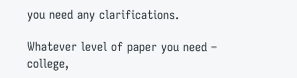you need any clarifications.

Whatever level of paper you need – college,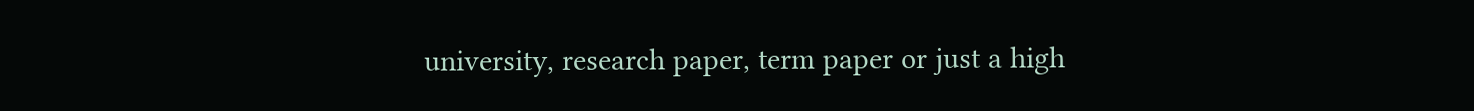university, research paper, term paper or just a high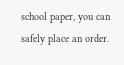school paper, you can safely place an order.